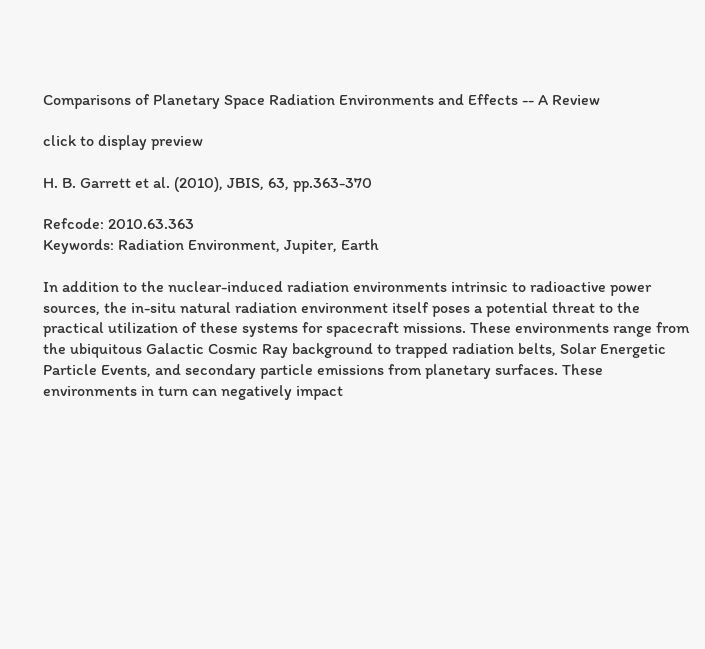Comparisons of Planetary Space Radiation Environments and Effects -- A Review

click to display preview

H. B. Garrett et al. (2010), JBIS, 63, pp.363-370

Refcode: 2010.63.363
Keywords: Radiation Environment, Jupiter, Earth

In addition to the nuclear-induced radiation environments intrinsic to radioactive power sources, the in-situ natural radiation environment itself poses a potential threat to the practical utilization of these systems for spacecraft missions. These environments range from the ubiquitous Galactic Cosmic Ray background to trapped radiation belts, Solar Energetic Particle Events, and secondary particle emissions from planetary surfaces. These environments in turn can negatively impact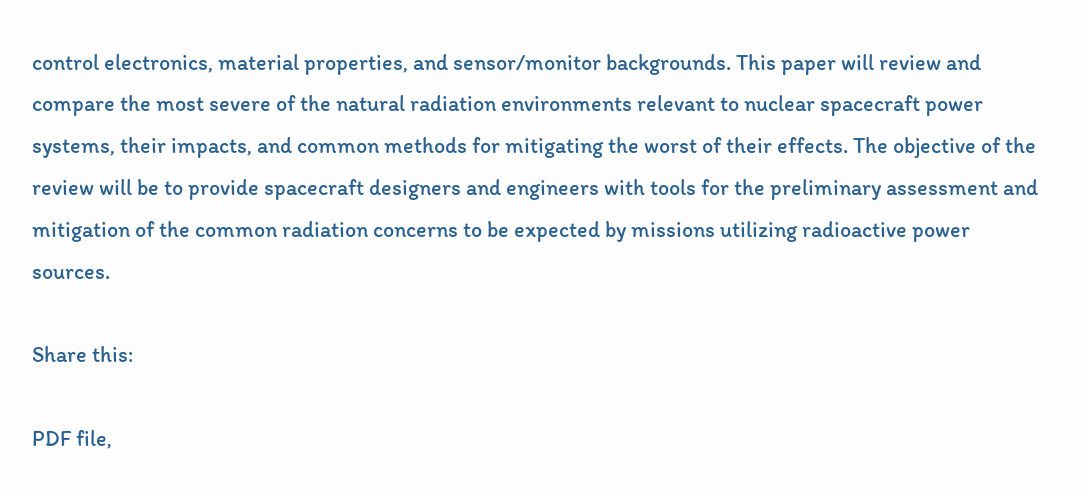control electronics, material properties, and sensor/monitor backgrounds. This paper will review and compare the most severe of the natural radiation environments relevant to nuclear spacecraft power systems, their impacts, and common methods for mitigating the worst of their effects. The objective of the review will be to provide spacecraft designers and engineers with tools for the preliminary assessment and mitigation of the common radiation concerns to be expected by missions utilizing radioactive power sources.

Share this:

PDF file,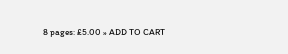8 pages: £5.00 » ADD TO CART